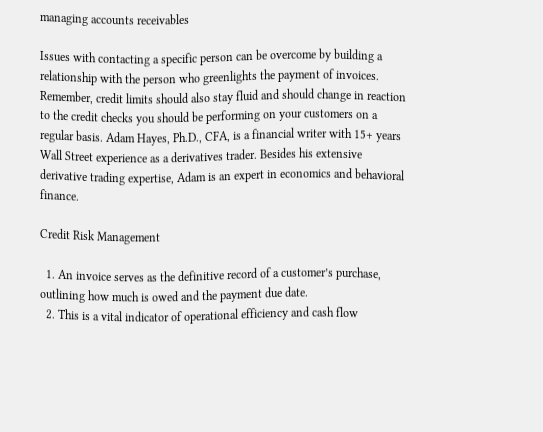managing accounts receivables

Issues with contacting a specific person can be overcome by building a relationship with the person who greenlights the payment of invoices. Remember, credit limits should also stay fluid and should change in reaction to the credit checks you should be performing on your customers on a regular basis. Adam Hayes, Ph.D., CFA, is a financial writer with 15+ years Wall Street experience as a derivatives trader. Besides his extensive derivative trading expertise, Adam is an expert in economics and behavioral finance.

Credit Risk Management

  1. An invoice serves as the definitive record of a customer’s purchase, outlining how much is owed and the payment due date.
  2. This is a vital indicator of operational efficiency and cash flow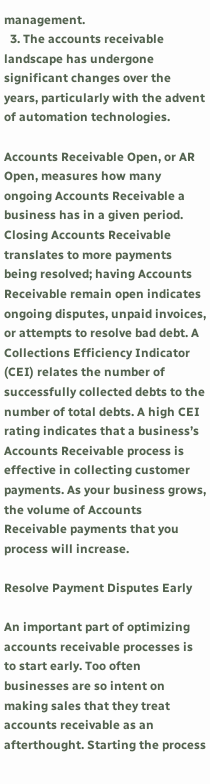management.
  3. The accounts receivable landscape has undergone significant changes over the years, particularly with the advent of automation technologies.

Accounts Receivable Open, or AR Open, measures how many ongoing Accounts Receivable a business has in a given period. Closing Accounts Receivable translates to more payments being resolved; having Accounts Receivable remain open indicates ongoing disputes, unpaid invoices, or attempts to resolve bad debt. A Collections Efficiency Indicator (CEI) relates the number of successfully collected debts to the number of total debts. A high CEI rating indicates that a business’s Accounts Receivable process is effective in collecting customer payments. As your business grows, the volume of Accounts Receivable payments that you process will increase.

Resolve Payment Disputes Early

An important part of optimizing accounts receivable processes is to start early. Too often businesses are so intent on making sales that they treat accounts receivable as an afterthought. Starting the process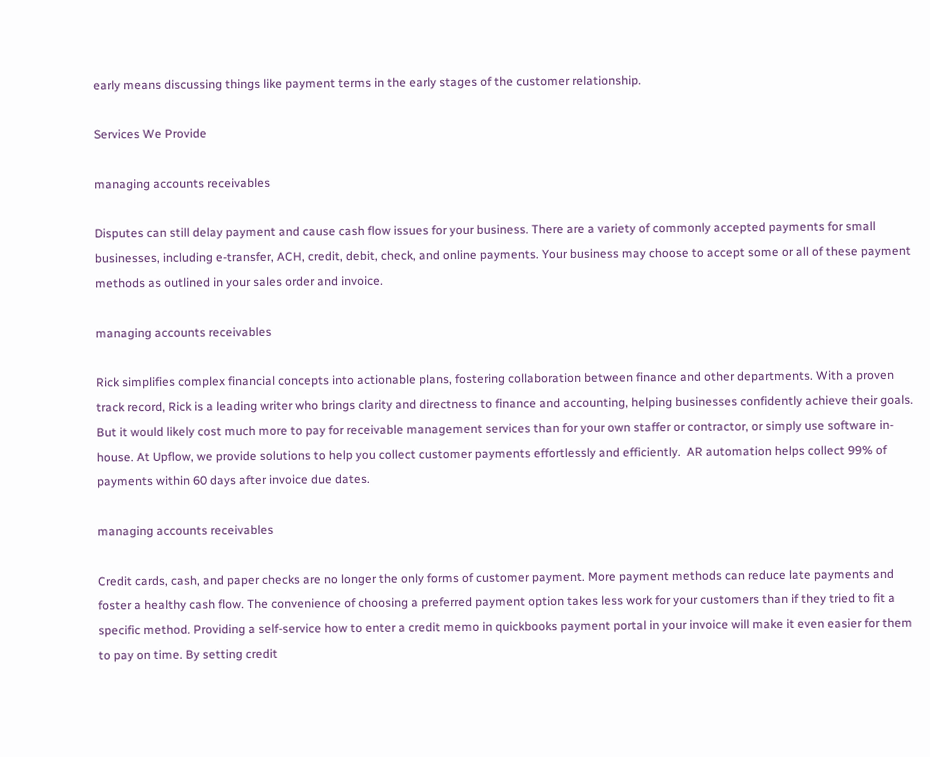early means discussing things like payment terms in the early stages of the customer relationship.

Services We Provide

managing accounts receivables

Disputes can still delay payment and cause cash flow issues for your business. There are a variety of commonly accepted payments for small businesses, including e-transfer, ACH, credit, debit, check, and online payments. Your business may choose to accept some or all of these payment methods as outlined in your sales order and invoice.

managing accounts receivables

Rick simplifies complex financial concepts into actionable plans, fostering collaboration between finance and other departments. With a proven track record, Rick is a leading writer who brings clarity and directness to finance and accounting, helping businesses confidently achieve their goals. But it would likely cost much more to pay for receivable management services than for your own staffer or contractor, or simply use software in-house. At Upflow, we provide solutions to help you collect customer payments effortlessly and efficiently.  AR automation helps collect 99% of payments within 60 days after invoice due dates.

managing accounts receivables

Credit cards, cash, and paper checks are no longer the only forms of customer payment. More payment methods can reduce late payments and foster a healthy cash flow. The convenience of choosing a preferred payment option takes less work for your customers than if they tried to fit a specific method. Providing a self-service how to enter a credit memo in quickbooks payment portal in your invoice will make it even easier for them to pay on time. By setting credit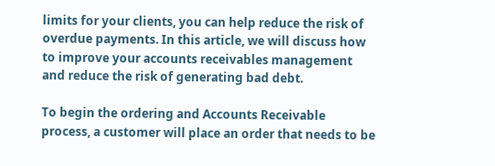limits for your clients, you can help reduce the risk of overdue payments. In this article, we will discuss how to improve your accounts receivables management and reduce the risk of generating bad debt.

To begin the ordering and Accounts Receivable process, a customer will place an order that needs to be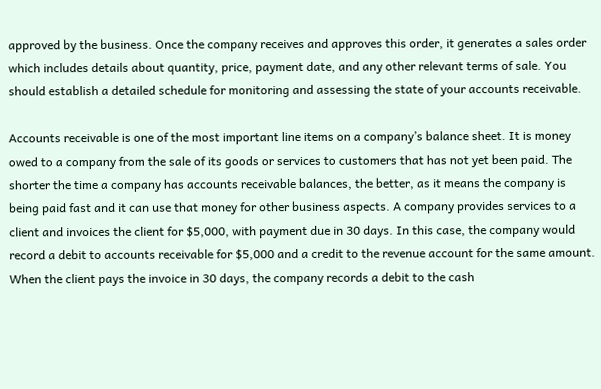approved by the business. Once the company receives and approves this order, it generates a sales order which includes details about quantity, price, payment date, and any other relevant terms of sale. You should establish a detailed schedule for monitoring and assessing the state of your accounts receivable.

Accounts receivable is one of the most important line items on a company’s balance sheet. It is money owed to a company from the sale of its goods or services to customers that has not yet been paid. The shorter the time a company has accounts receivable balances, the better, as it means the company is being paid fast and it can use that money for other business aspects. A company provides services to a client and invoices the client for $5,000, with payment due in 30 days. In this case, the company would record a debit to accounts receivable for $5,000 and a credit to the revenue account for the same amount. When the client pays the invoice in 30 days, the company records a debit to the cash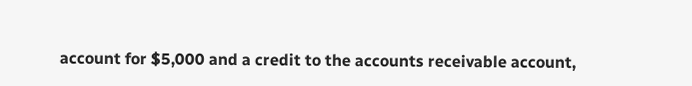account for $5,000 and a credit to the accounts receivable account,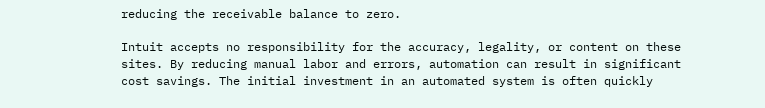reducing the receivable balance to zero.

Intuit accepts no responsibility for the accuracy, legality, or content on these sites. By reducing manual labor and errors, automation can result in significant cost savings. The initial investment in an automated system is often quickly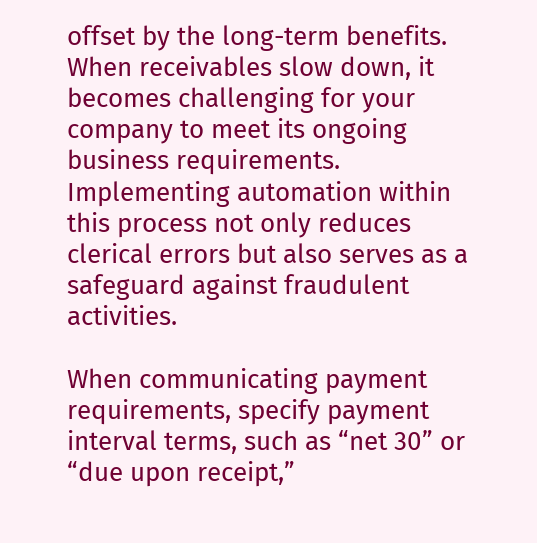offset by the long-term benefits. When receivables slow down, it becomes challenging for your company to meet its ongoing business requirements. Implementing automation within this process not only reduces clerical errors but also serves as a safeguard against fraudulent activities.

When communicating payment requirements, specify payment interval terms, such as “net 30” or “due upon receipt,”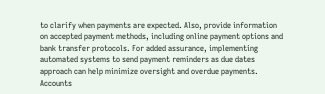to clarify when payments are expected. Also, provide information on accepted payment methods, including online payment options and bank transfer protocols. For added assurance, implementing automated systems to send payment reminders as due dates approach can help minimize oversight and overdue payments. Accounts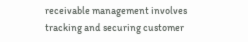receivable management involves tracking and securing customer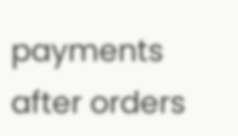payments after orders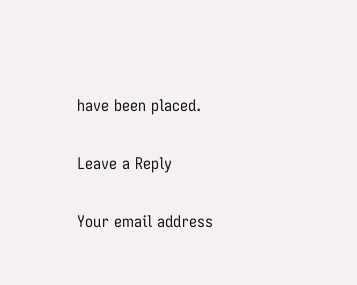have been placed.

Leave a Reply

Your email address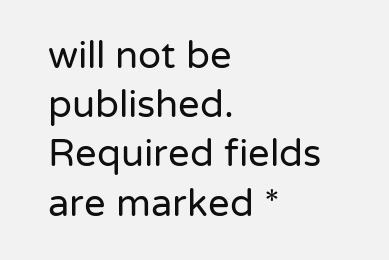will not be published. Required fields are marked *